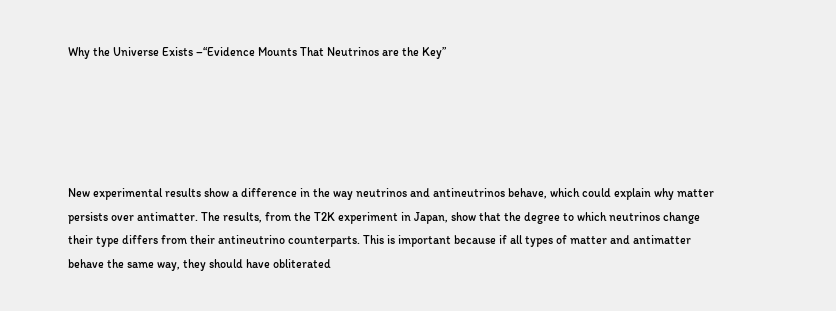Why the Universe Exists –“Evidence Mounts That Neutrinos are the Key”





New experimental results show a difference in the way neutrinos and antineutrinos behave, which could explain why matter persists over antimatter. The results, from the T2K experiment in Japan, show that the degree to which neutrinos change their type differs from their antineutrino counterparts. This is important because if all types of matter and antimatter behave the same way, they should have obliterated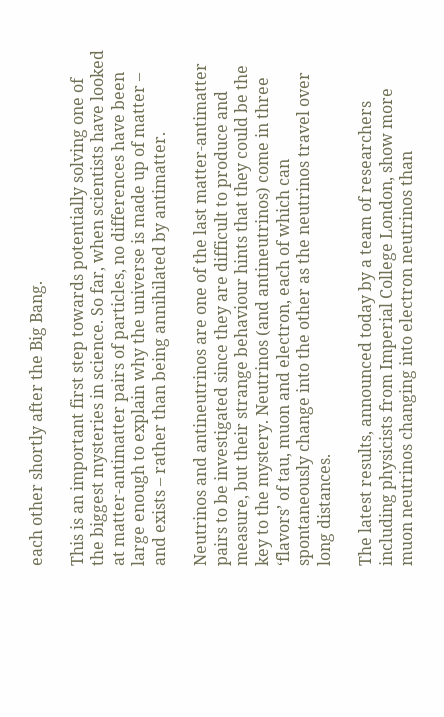each other shortly after the Big Bang.

This is an important first step towards potentially solving one of the biggest mysteries in science. So far, when scientists have looked at matter-antimatter pairs of particles, no differences have been large enough to explain why the universe is made up of matter – and exists – rather than being annihilated by antimatter.

Neutrinos and antineutrinos are one of the last matter-antimatter pairs to be investigated since they are difficult to produce and measure, but their strange behaviour hints that they could be the key to the mystery. Neutrinos (and antineutrinos) come in three ‘flavors’ of tau, muon and electron, each of which can spontaneously change into the other as the neutrinos travel over long distances.

The latest results, announced today by a team of researchers including physicists from Imperial College London, show more muon neutrinos changing into electron neutrinos than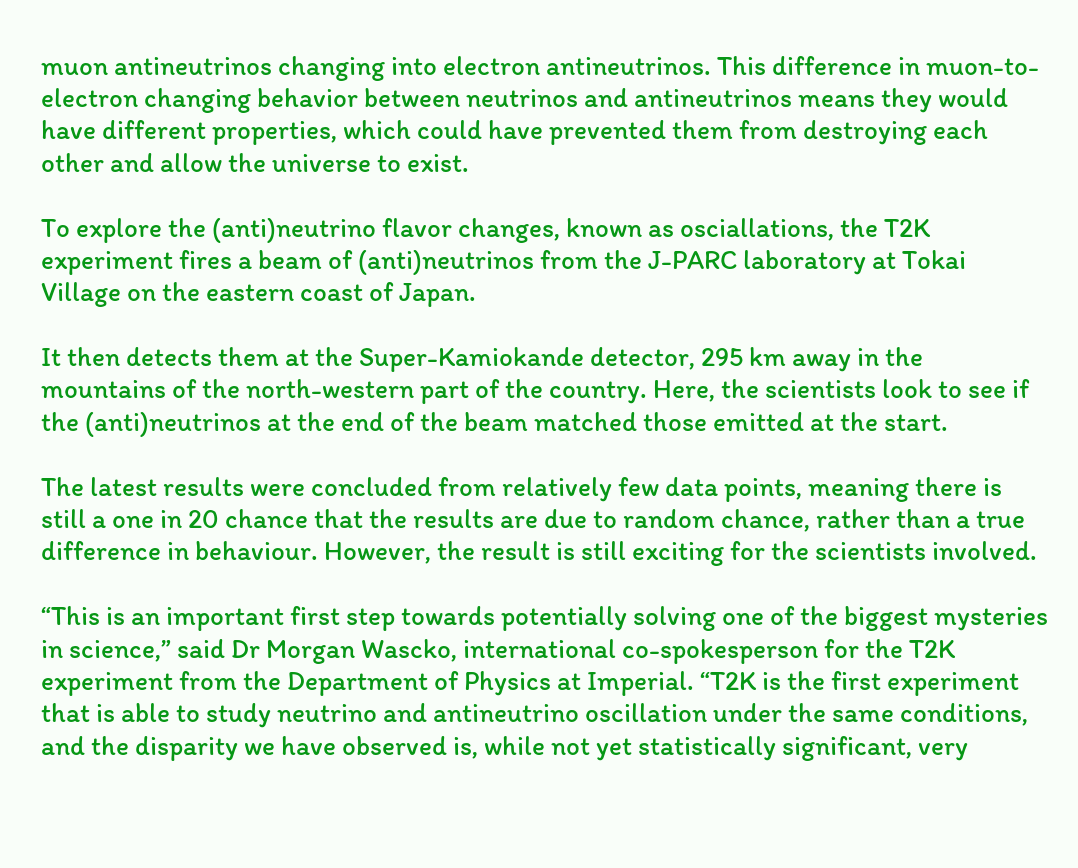muon antineutrinos changing into electron antineutrinos. This difference in muon-to-electron changing behavior between neutrinos and antineutrinos means they would have different properties, which could have prevented them from destroying each other and allow the universe to exist.

To explore the (anti)neutrino flavor changes, known as osciallations, the T2K experiment fires a beam of (anti)neutrinos from the J-PARC laboratory at Tokai Village on the eastern coast of Japan.

It then detects them at the Super-Kamiokande detector, 295 km away in the mountains of the north-western part of the country. Here, the scientists look to see if the (anti)neutrinos at the end of the beam matched those emitted at the start.

The latest results were concluded from relatively few data points, meaning there is still a one in 20 chance that the results are due to random chance, rather than a true difference in behaviour. However, the result is still exciting for the scientists involved.

“This is an important first step towards potentially solving one of the biggest mysteries in science,” said Dr Morgan Wascko, international co-spokesperson for the T2K experiment from the Department of Physics at Imperial. “T2K is the first experiment that is able to study neutrino and antineutrino oscillation under the same conditions, and the disparity we have observed is, while not yet statistically significant, very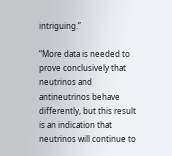intriguing.”

“More data is needed to prove conclusively that neutrinos and antineutrinos behave differently, but this result is an indication that neutrinos will continue to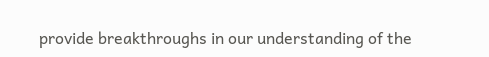provide breakthroughs in our understanding of the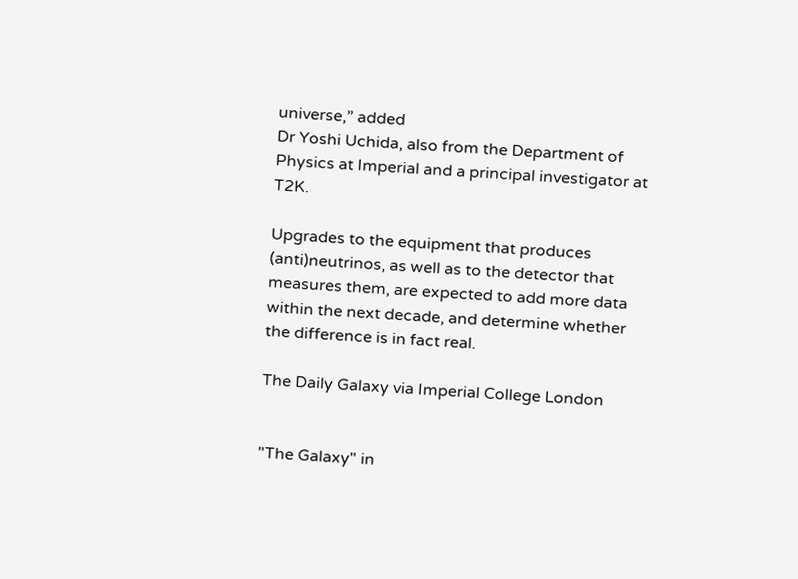universe,” added
Dr Yoshi Uchida, also from the Department of Physics at Imperial and a principal investigator at T2K.

Upgrades to the equipment that produces (anti)neutrinos, as well as to the detector that measures them, are expected to add more data within the next decade, and determine whether the difference is in fact real.

The Daily Galaxy via Imperial College London


"The Galaxy" in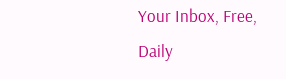Your Inbox, Free, Daily